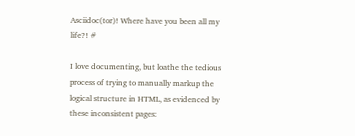Asciidoc(tor)! Where have you been all my life?! #

I love documenting, but loathe the tedious process of trying to manually markup the logical structure in HTML, as evidenced by these inconsistent pages: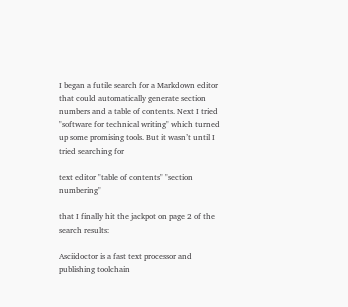I began a futile search for a Markdown editor that could automatically generate section numbers and a table of contents. Next I tried "software for technical writing" which turned up some promising tools. But it wasn’t until I tried searching for

text editor "table of contents" "section numbering"

that I finally hit the jackpot on page 2 of the search results:

Asciidoctor is a fast text processor and publishing toolchain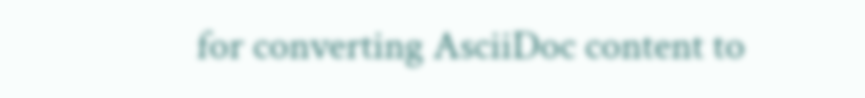for converting AsciiDoc content to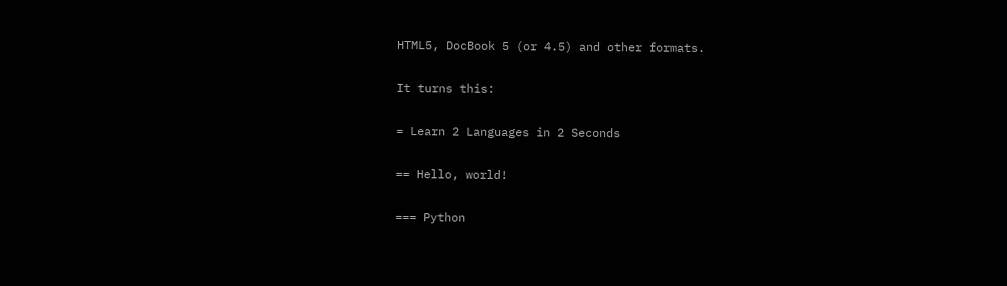HTML5, DocBook 5 (or 4.5) and other formats.

It turns this:

= Learn 2 Languages in 2 Seconds

== Hello, world!

=== Python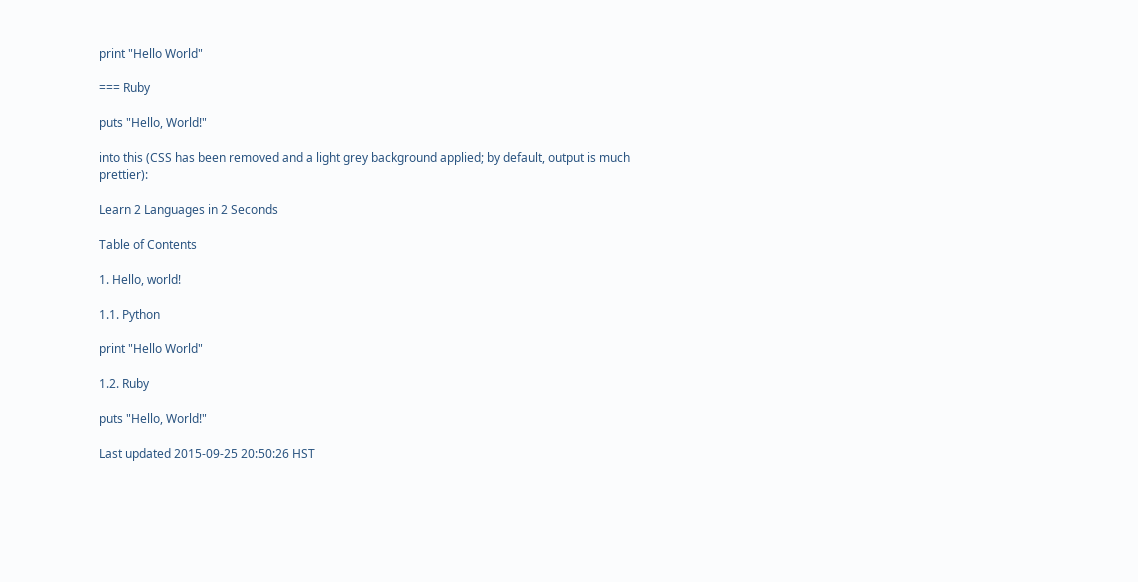print "Hello World"

=== Ruby

puts "Hello, World!"

into this (CSS has been removed and a light grey background applied; by default, output is much prettier):

Learn 2 Languages in 2 Seconds

Table of Contents

1. Hello, world!

1.1. Python

print "Hello World"

1.2. Ruby

puts "Hello, World!"

Last updated 2015-09-25 20:50:26 HST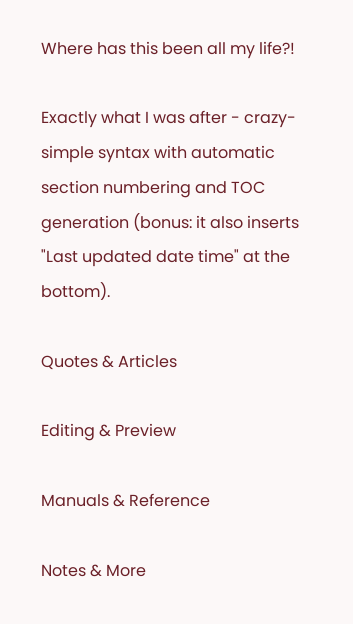Where has this been all my life?!

Exactly what I was after - crazy-simple syntax with automatic section numbering and TOC generation (bonus: it also inserts "Last updated date time" at the bottom).

Quotes & Articles

Editing & Preview

Manuals & Reference

Notes & More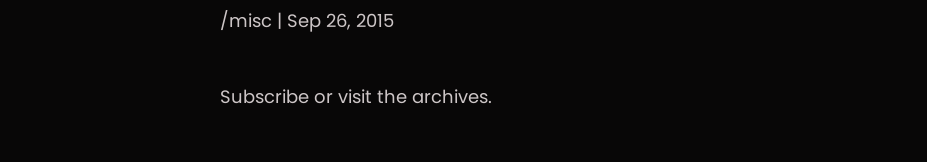/misc | Sep 26, 2015

Subscribe or visit the archives.